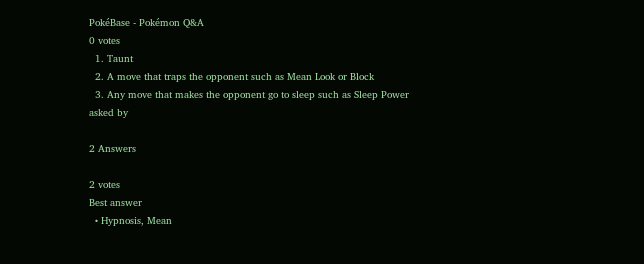PokéBase - Pokémon Q&A
0 votes
  1. Taunt
  2. A move that traps the opponent such as Mean Look or Block
  3. Any move that makes the opponent go to sleep such as Sleep Power
asked by

2 Answers

2 votes
Best answer
  • Hypnosis, Mean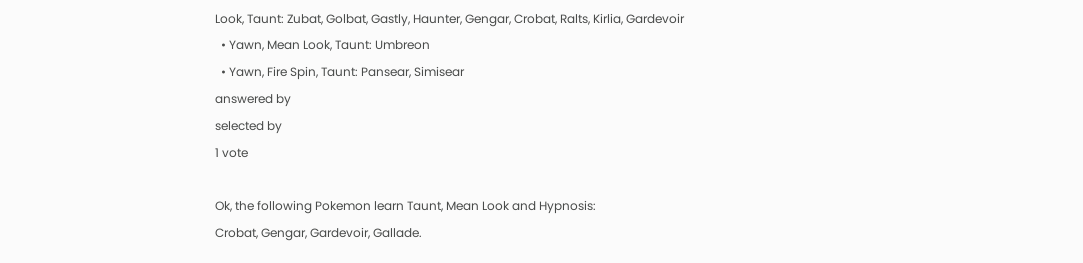Look, Taunt: Zubat, Golbat, Gastly, Haunter, Gengar, Crobat, Ralts, Kirlia, Gardevoir
  • Yawn, Mean Look, Taunt: Umbreon
  • Yawn, Fire Spin, Taunt: Pansear, Simisear
answered by
selected by
1 vote

Ok, the following Pokemon learn Taunt, Mean Look and Hypnosis:
Crobat, Gengar, Gardevoir, Gallade.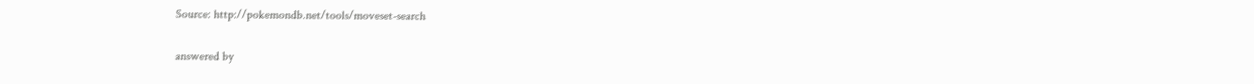Source: http://pokemondb.net/tools/moveset-search

answered by